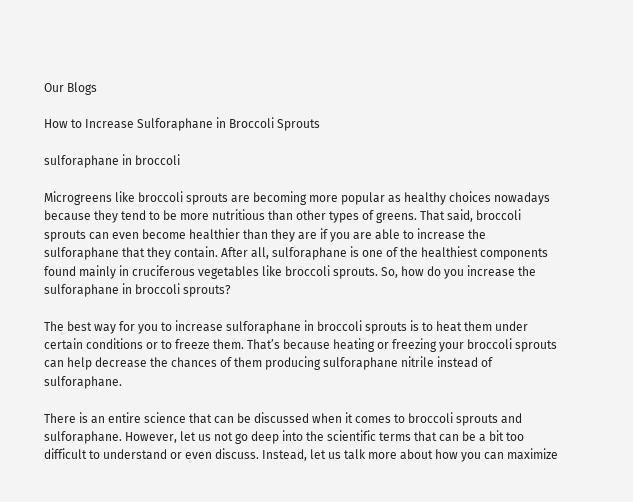Our Blogs

How to Increase Sulforaphane in Broccoli Sprouts

sulforaphane in broccoli

Microgreens like broccoli sprouts are becoming more popular as healthy choices nowadays because they tend to be more nutritious than other types of greens. That said, broccoli sprouts can even become healthier than they are if you are able to increase the sulforaphane that they contain. After all, sulforaphane is one of the healthiest components found mainly in cruciferous vegetables like broccoli sprouts. So, how do you increase the sulforaphane in broccoli sprouts?

The best way for you to increase sulforaphane in broccoli sprouts is to heat them under certain conditions or to freeze them. That’s because heating or freezing your broccoli sprouts can help decrease the chances of them producing sulforaphane nitrile instead of sulforaphane.

There is an entire science that can be discussed when it comes to broccoli sprouts and sulforaphane. However, let us not go deep into the scientific terms that can be a bit too difficult to understand or even discuss. Instead, let us talk more about how you can maximize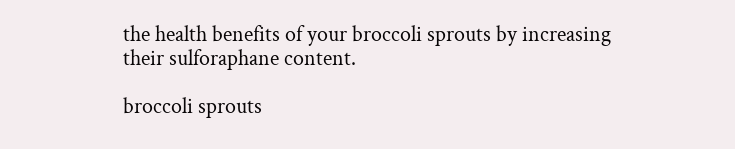the health benefits of your broccoli sprouts by increasing their sulforaphane content.

broccoli sprouts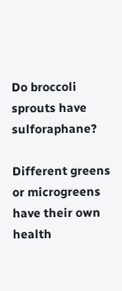Do broccoli sprouts have sulforaphane?

Different greens or microgreens have their own health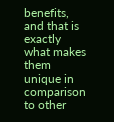benefits, and that is exactly what makes them unique in comparison to other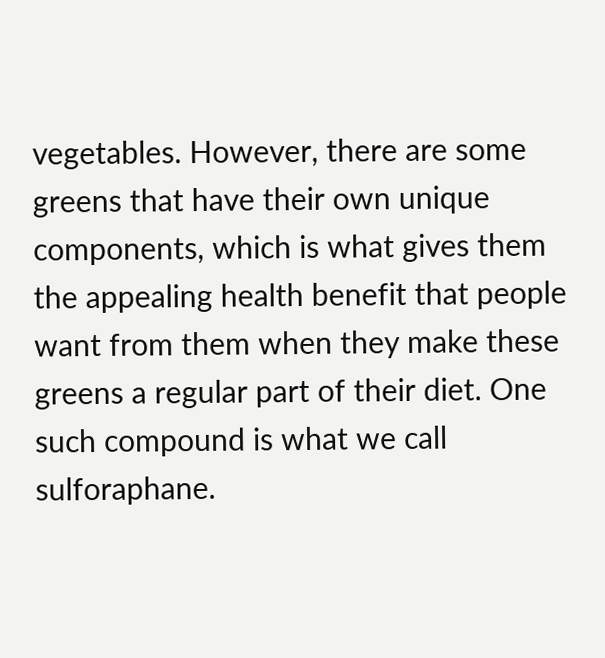vegetables. However, there are some greens that have their own unique components, which is what gives them the appealing health benefit that people want from them when they make these greens a regular part of their diet. One such compound is what we call sulforaphane.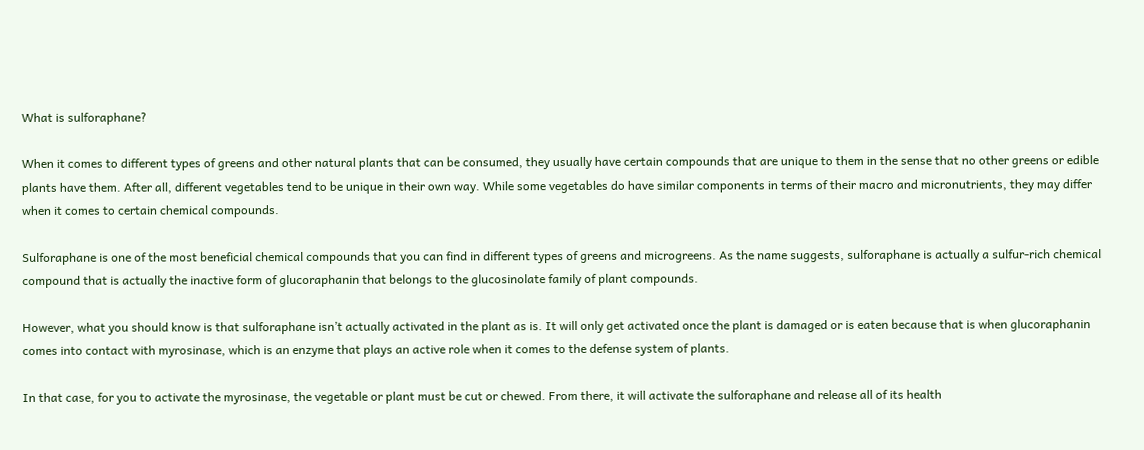What is sulforaphane?

When it comes to different types of greens and other natural plants that can be consumed, they usually have certain compounds that are unique to them in the sense that no other greens or edible plants have them. After all, different vegetables tend to be unique in their own way. While some vegetables do have similar components in terms of their macro and micronutrients, they may differ when it comes to certain chemical compounds.

Sulforaphane is one of the most beneficial chemical compounds that you can find in different types of greens and microgreens. As the name suggests, sulforaphane is actually a sulfur-rich chemical compound that is actually the inactive form of glucoraphanin that belongs to the glucosinolate family of plant compounds.

However, what you should know is that sulforaphane isn’t actually activated in the plant as is. It will only get activated once the plant is damaged or is eaten because that is when glucoraphanin comes into contact with myrosinase, which is an enzyme that plays an active role when it comes to the defense system of plants.

In that case, for you to activate the myrosinase, the vegetable or plant must be cut or chewed. From there, it will activate the sulforaphane and release all of its health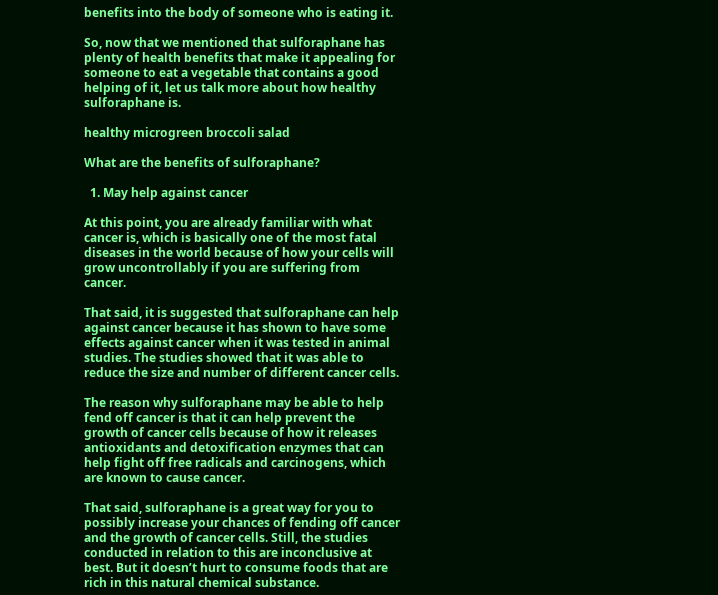benefits into the body of someone who is eating it.

So, now that we mentioned that sulforaphane has plenty of health benefits that make it appealing for someone to eat a vegetable that contains a good helping of it, let us talk more about how healthy sulforaphane is.

healthy microgreen broccoli salad

What are the benefits of sulforaphane?

  1. May help against cancer

At this point, you are already familiar with what cancer is, which is basically one of the most fatal diseases in the world because of how your cells will grow uncontrollably if you are suffering from cancer.

That said, it is suggested that sulforaphane can help against cancer because it has shown to have some effects against cancer when it was tested in animal studies. The studies showed that it was able to reduce the size and number of different cancer cells.

The reason why sulforaphane may be able to help fend off cancer is that it can help prevent the growth of cancer cells because of how it releases antioxidants and detoxification enzymes that can help fight off free radicals and carcinogens, which are known to cause cancer.

That said, sulforaphane is a great way for you to possibly increase your chances of fending off cancer and the growth of cancer cells. Still, the studies conducted in relation to this are inconclusive at best. But it doesn’t hurt to consume foods that are rich in this natural chemical substance.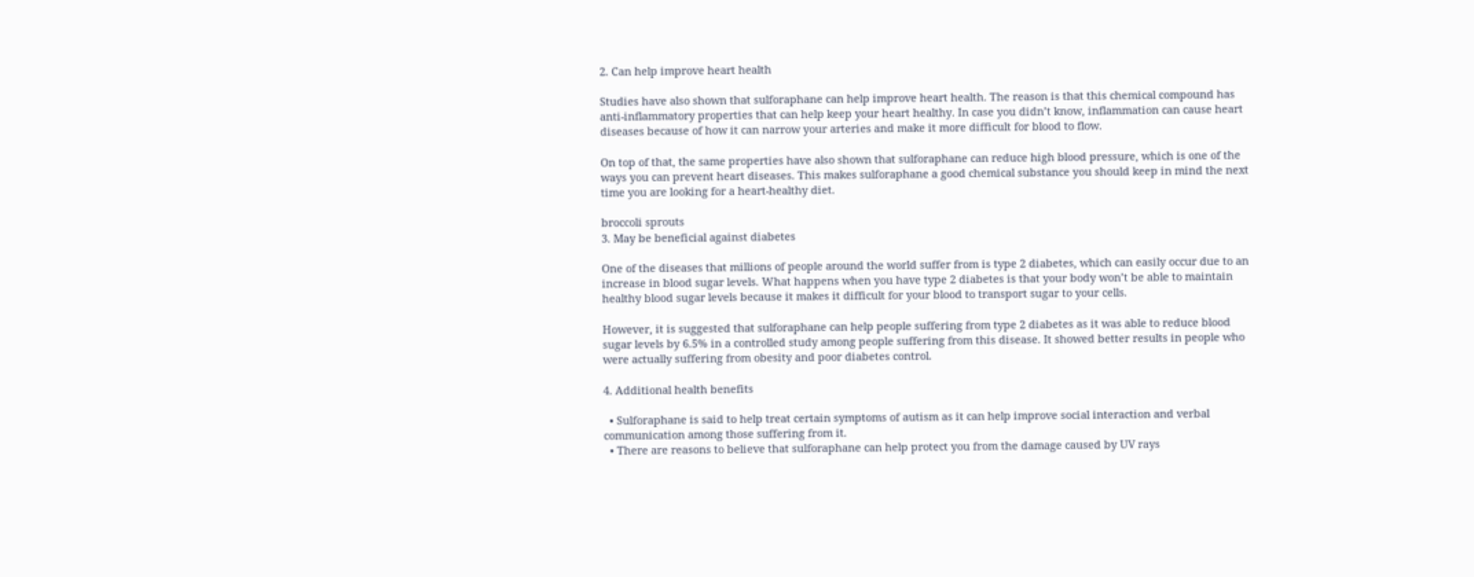2. Can help improve heart health

Studies have also shown that sulforaphane can help improve heart health. The reason is that this chemical compound has anti-inflammatory properties that can help keep your heart healthy. In case you didn’t know, inflammation can cause heart diseases because of how it can narrow your arteries and make it more difficult for blood to flow.

On top of that, the same properties have also shown that sulforaphane can reduce high blood pressure, which is one of the ways you can prevent heart diseases. This makes sulforaphane a good chemical substance you should keep in mind the next time you are looking for a heart-healthy diet.

broccoli sprouts
3. May be beneficial against diabetes

One of the diseases that millions of people around the world suffer from is type 2 diabetes, which can easily occur due to an increase in blood sugar levels. What happens when you have type 2 diabetes is that your body won’t be able to maintain healthy blood sugar levels because it makes it difficult for your blood to transport sugar to your cells.

However, it is suggested that sulforaphane can help people suffering from type 2 diabetes as it was able to reduce blood sugar levels by 6.5% in a controlled study among people suffering from this disease. It showed better results in people who were actually suffering from obesity and poor diabetes control.

4. Additional health benefits

  • Sulforaphane is said to help treat certain symptoms of autism as it can help improve social interaction and verbal communication among those suffering from it.
  • There are reasons to believe that sulforaphane can help protect you from the damage caused by UV rays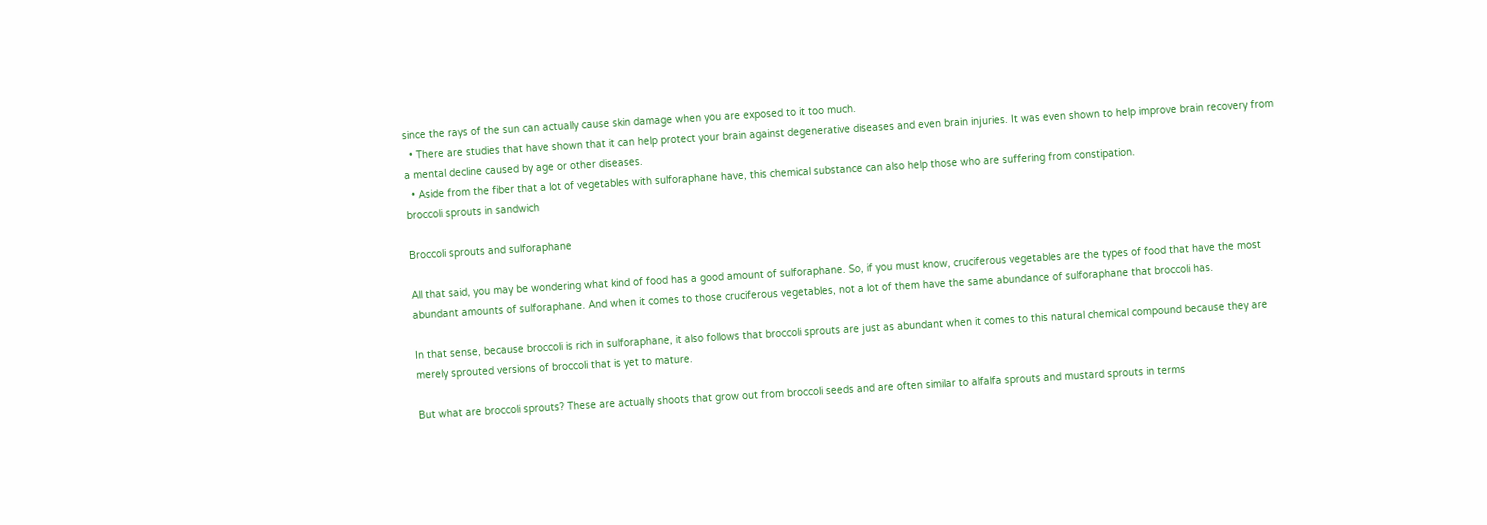since the rays of the sun can actually cause skin damage when you are exposed to it too much.
  • There are studies that have shown that it can help protect your brain against degenerative diseases and even brain injuries. It was even shown to help improve brain recovery from a mental decline caused by age or other diseases.
  • Aside from the fiber that a lot of vegetables with sulforaphane have, this chemical substance can also help those who are suffering from constipation.
broccoli sprouts in sandwich

Broccoli sprouts and sulforaphane

All that said, you may be wondering what kind of food has a good amount of sulforaphane. So, if you must know, cruciferous vegetables are the types of food that have the most abundant amounts of sulforaphane. And when it comes to those cruciferous vegetables, not a lot of them have the same abundance of sulforaphane that broccoli has.

In that sense, because broccoli is rich in sulforaphane, it also follows that broccoli sprouts are just as abundant when it comes to this natural chemical compound because they are merely sprouted versions of broccoli that is yet to mature.

But what are broccoli sprouts? These are actually shoots that grow out from broccoli seeds and are often similar to alfalfa sprouts and mustard sprouts in terms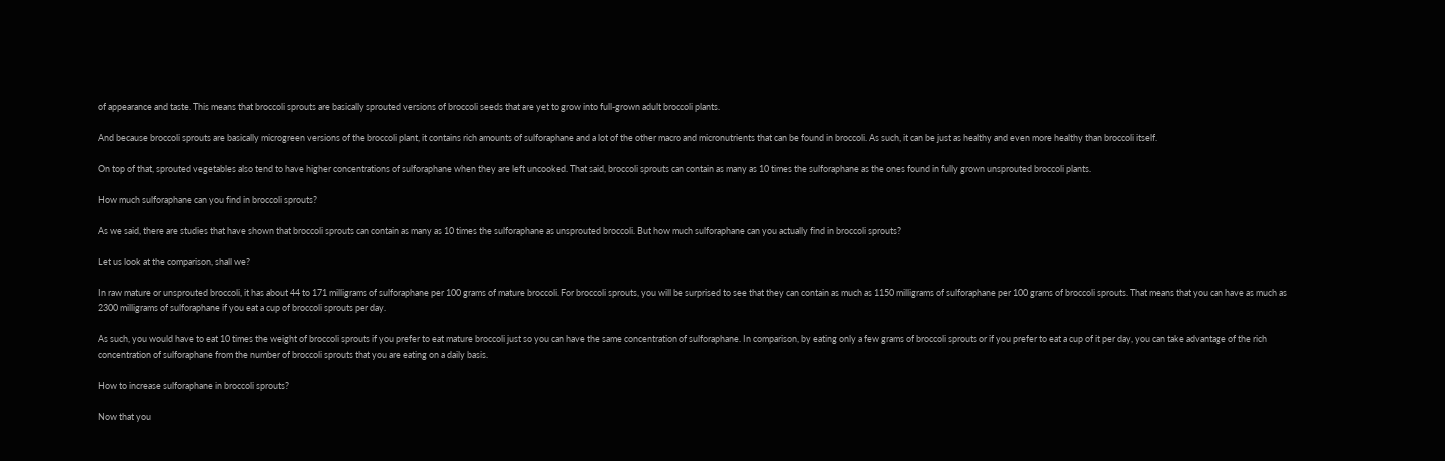of appearance and taste. This means that broccoli sprouts are basically sprouted versions of broccoli seeds that are yet to grow into full-grown adult broccoli plants.

And because broccoli sprouts are basically microgreen versions of the broccoli plant, it contains rich amounts of sulforaphane and a lot of the other macro and micronutrients that can be found in broccoli. As such, it can be just as healthy and even more healthy than broccoli itself.

On top of that, sprouted vegetables also tend to have higher concentrations of sulforaphane when they are left uncooked. That said, broccoli sprouts can contain as many as 10 times the sulforaphane as the ones found in fully grown unsprouted broccoli plants.

How much sulforaphane can you find in broccoli sprouts?

As we said, there are studies that have shown that broccoli sprouts can contain as many as 10 times the sulforaphane as unsprouted broccoli. But how much sulforaphane can you actually find in broccoli sprouts?

Let us look at the comparison, shall we?

In raw mature or unsprouted broccoli, it has about 44 to 171 milligrams of sulforaphane per 100 grams of mature broccoli. For broccoli sprouts, you will be surprised to see that they can contain as much as 1150 milligrams of sulforaphane per 100 grams of broccoli sprouts. That means that you can have as much as 2300 milligrams of sulforaphane if you eat a cup of broccoli sprouts per day.

As such, you would have to eat 10 times the weight of broccoli sprouts if you prefer to eat mature broccoli just so you can have the same concentration of sulforaphane. In comparison, by eating only a few grams of broccoli sprouts or if you prefer to eat a cup of it per day, you can take advantage of the rich concentration of sulforaphane from the number of broccoli sprouts that you are eating on a daily basis.

How to increase sulforaphane in broccoli sprouts?

Now that you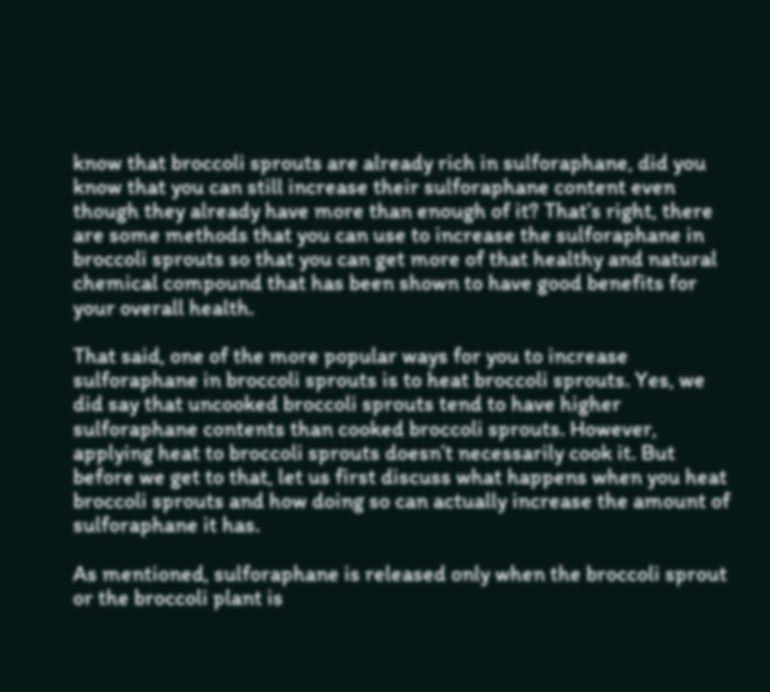know that broccoli sprouts are already rich in sulforaphane, did you know that you can still increase their sulforaphane content even though they already have more than enough of it? That’s right, there are some methods that you can use to increase the sulforaphane in broccoli sprouts so that you can get more of that healthy and natural chemical compound that has been shown to have good benefits for your overall health.

That said, one of the more popular ways for you to increase sulforaphane in broccoli sprouts is to heat broccoli sprouts. Yes, we did say that uncooked broccoli sprouts tend to have higher sulforaphane contents than cooked broccoli sprouts. However, applying heat to broccoli sprouts doesn’t necessarily cook it. But before we get to that, let us first discuss what happens when you heat broccoli sprouts and how doing so can actually increase the amount of sulforaphane it has.

As mentioned, sulforaphane is released only when the broccoli sprout or the broccoli plant is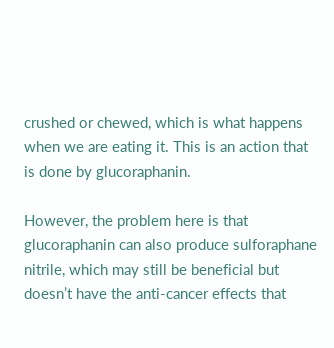crushed or chewed, which is what happens when we are eating it. This is an action that is done by glucoraphanin.

However, the problem here is that glucoraphanin can also produce sulforaphane nitrile, which may still be beneficial but doesn’t have the anti-cancer effects that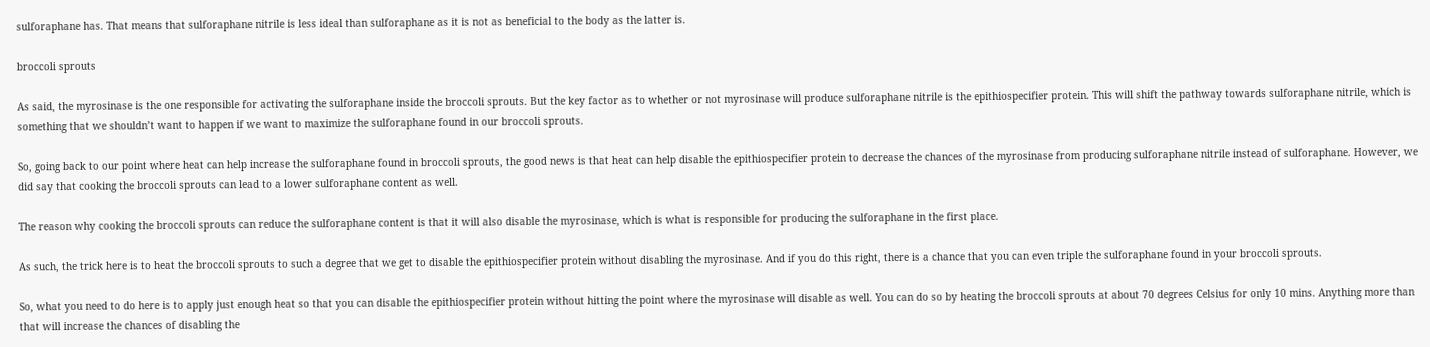sulforaphane has. That means that sulforaphane nitrile is less ideal than sulforaphane as it is not as beneficial to the body as the latter is.

broccoli sprouts

As said, the myrosinase is the one responsible for activating the sulforaphane inside the broccoli sprouts. But the key factor as to whether or not myrosinase will produce sulforaphane nitrile is the epithiospecifier protein. This will shift the pathway towards sulforaphane nitrile, which is something that we shouldn’t want to happen if we want to maximize the sulforaphane found in our broccoli sprouts.

So, going back to our point where heat can help increase the sulforaphane found in broccoli sprouts, the good news is that heat can help disable the epithiospecifier protein to decrease the chances of the myrosinase from producing sulforaphane nitrile instead of sulforaphane. However, we did say that cooking the broccoli sprouts can lead to a lower sulforaphane content as well.

The reason why cooking the broccoli sprouts can reduce the sulforaphane content is that it will also disable the myrosinase, which is what is responsible for producing the sulforaphane in the first place.

As such, the trick here is to heat the broccoli sprouts to such a degree that we get to disable the epithiospecifier protein without disabling the myrosinase. And if you do this right, there is a chance that you can even triple the sulforaphane found in your broccoli sprouts.

So, what you need to do here is to apply just enough heat so that you can disable the epithiospecifier protein without hitting the point where the myrosinase will disable as well. You can do so by heating the broccoli sprouts at about 70 degrees Celsius for only 10 mins. Anything more than that will increase the chances of disabling the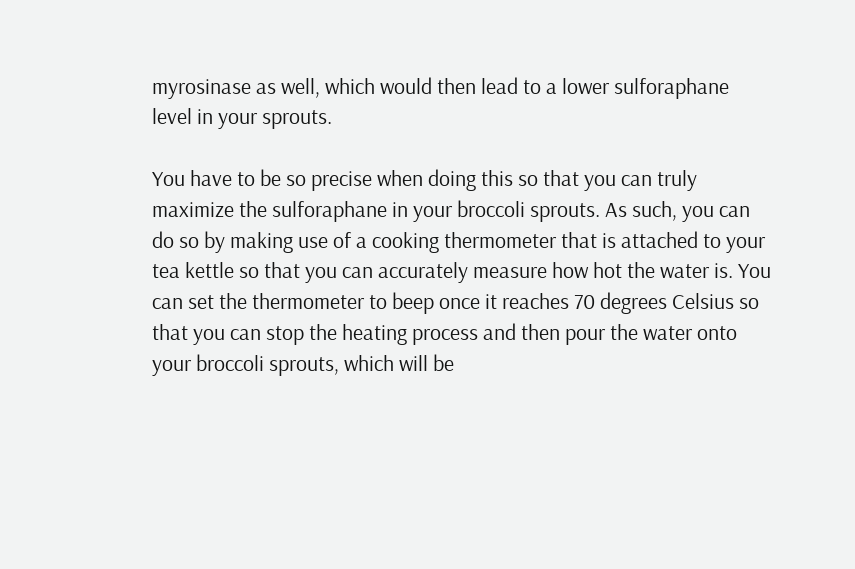myrosinase as well, which would then lead to a lower sulforaphane level in your sprouts.

You have to be so precise when doing this so that you can truly maximize the sulforaphane in your broccoli sprouts. As such, you can do so by making use of a cooking thermometer that is attached to your tea kettle so that you can accurately measure how hot the water is. You can set the thermometer to beep once it reaches 70 degrees Celsius so that you can stop the heating process and then pour the water onto your broccoli sprouts, which will be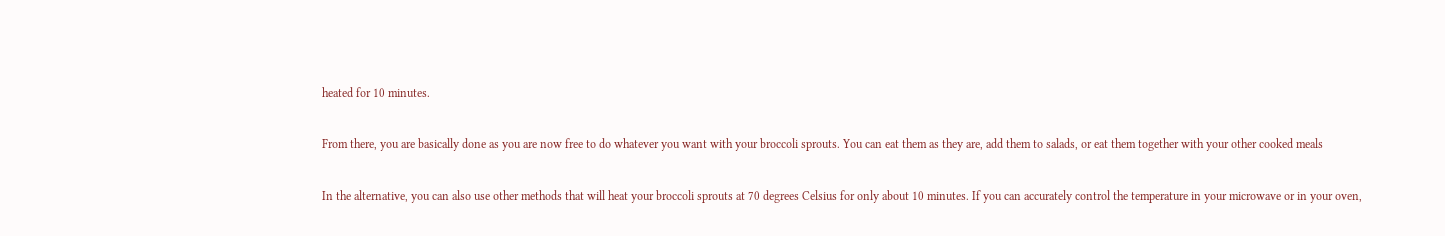heated for 10 minutes.

From there, you are basically done as you are now free to do whatever you want with your broccoli sprouts. You can eat them as they are, add them to salads, or eat them together with your other cooked meals

In the alternative, you can also use other methods that will heat your broccoli sprouts at 70 degrees Celsius for only about 10 minutes. If you can accurately control the temperature in your microwave or in your oven,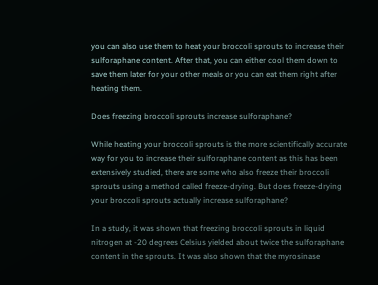you can also use them to heat your broccoli sprouts to increase their sulforaphane content. After that, you can either cool them down to save them later for your other meals or you can eat them right after heating them.

Does freezing broccoli sprouts increase sulforaphane?

While heating your broccoli sprouts is the more scientifically accurate way for you to increase their sulforaphane content as this has been extensively studied, there are some who also freeze their broccoli sprouts using a method called freeze-drying. But does freeze-drying your broccoli sprouts actually increase sulforaphane?

In a study, it was shown that freezing broccoli sprouts in liquid nitrogen at -20 degrees Celsius yielded about twice the sulforaphane content in the sprouts. It was also shown that the myrosinase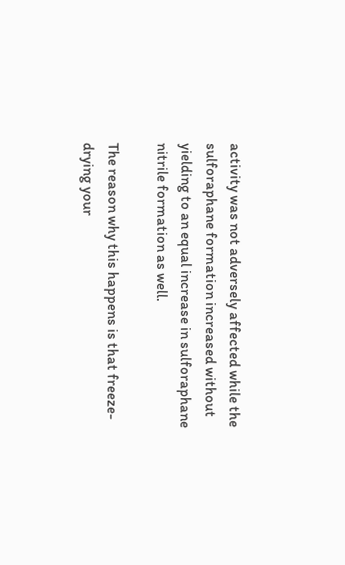activity was not adversely affected while the sulforaphane formation increased without yielding to an equal increase in sulforaphane nitrile formation as well.

The reason why this happens is that freeze-drying your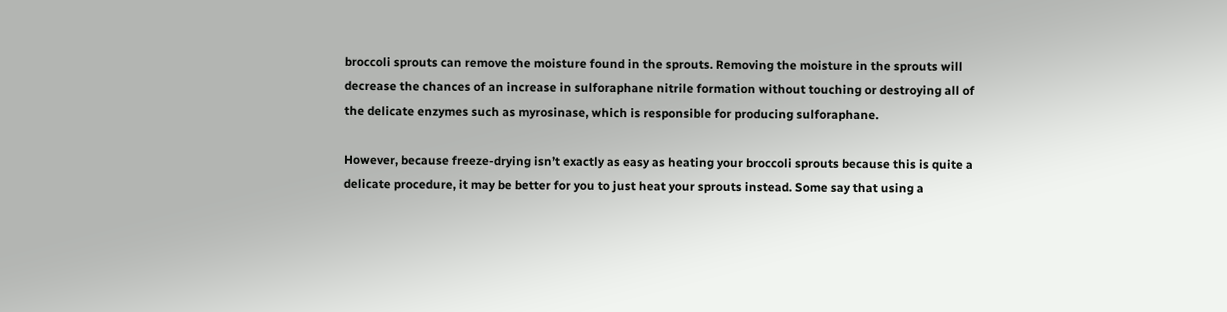broccoli sprouts can remove the moisture found in the sprouts. Removing the moisture in the sprouts will decrease the chances of an increase in sulforaphane nitrile formation without touching or destroying all of the delicate enzymes such as myrosinase, which is responsible for producing sulforaphane.

However, because freeze-drying isn’t exactly as easy as heating your broccoli sprouts because this is quite a delicate procedure, it may be better for you to just heat your sprouts instead. Some say that using a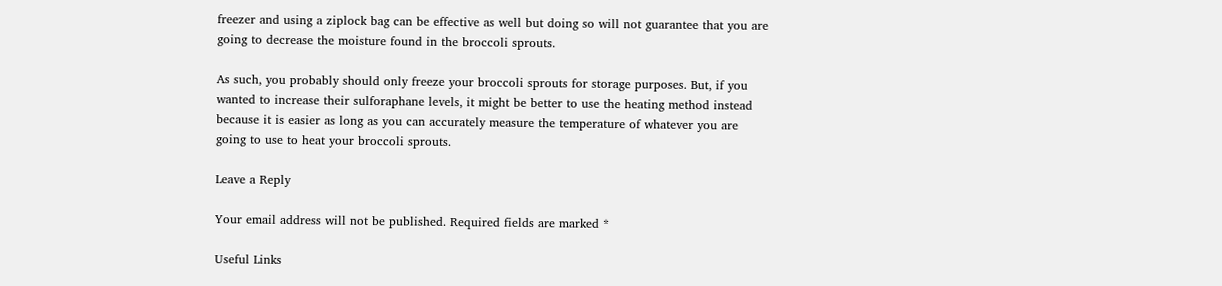freezer and using a ziplock bag can be effective as well but doing so will not guarantee that you are going to decrease the moisture found in the broccoli sprouts.

As such, you probably should only freeze your broccoli sprouts for storage purposes. But, if you wanted to increase their sulforaphane levels, it might be better to use the heating method instead because it is easier as long as you can accurately measure the temperature of whatever you are going to use to heat your broccoli sprouts.

Leave a Reply

Your email address will not be published. Required fields are marked *

Useful Links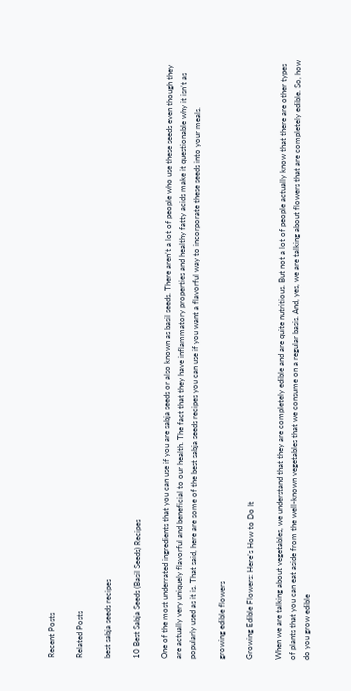Recent Posts

Related Posts

best sabja seeds recipes

10 Best Sabja Seeds (Basil Seeds) Recipes

One of the most underrated ingredients that you can use if you are sabja seeds or also known as basil seeds. There aren’t a lot of people who use these seeds even though they are actually very uniquely flavorful and beneficial to our health. The fact that they have inflammatory properties and healthy fatty acids make it questionable why it isn’t as popularly used as it is. That said, here are some of the best sabja seeds recipes you can use if you want a flavorful way to incorporate these seeds into your meals.

growing edible flowers

Growing Edible Flowers: Here’s How to Do It

When we are talking about vegetables, we understand that they are completely edible and are quite nutritious. But not a lot of people actually know that there are other types of plants that you can eat aside from the well-known vegetables that we consume on a regular basis. And, yes, we are talking about flowers that are completely edible. So, how do you grow edible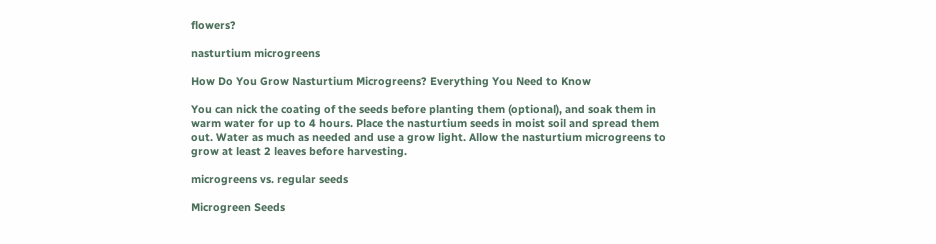flowers?

nasturtium microgreens

How Do You Grow Nasturtium Microgreens? Everything You Need to Know

You can nick the coating of the seeds before planting them (optional), and soak them in warm water for up to 4 hours. Place the nasturtium seeds in moist soil and spread them out. Water as much as needed and use a grow light. Allow the nasturtium microgreens to grow at least 2 leaves before harvesting.

microgreens vs. regular seeds

Microgreen Seeds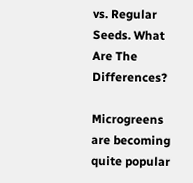vs. Regular Seeds. What Are The Differences?

Microgreens are becoming quite popular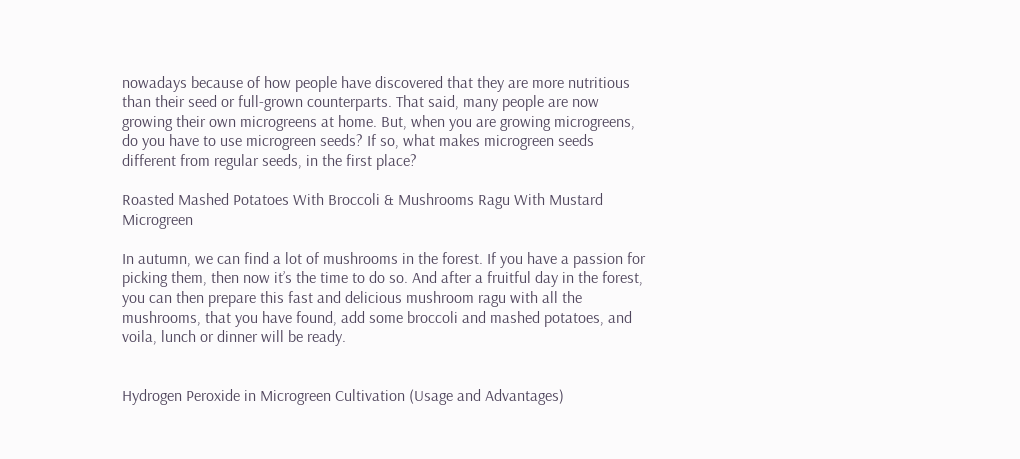nowadays because of how people have discovered that they are more nutritious than their seed or full-grown counterparts. That said, many people are now growing their own microgreens at home. But, when you are growing microgreens, do you have to use microgreen seeds? If so, what makes microgreen seeds different from regular seeds, in the first place?

Roasted Mashed Potatoes With Broccoli & Mushrooms Ragu With Mustard Microgreen

In autumn, we can find a lot of mushrooms in the forest. If you have a passion for picking them, then now it’s the time to do so. And after a fruitful day in the forest, you can then prepare this fast and delicious mushroom ragu with all the mushrooms, that you have found, add some broccoli and mashed potatoes, and voila, lunch or dinner will be ready.


Hydrogen Peroxide in Microgreen Cultivation (Usage and Advantages)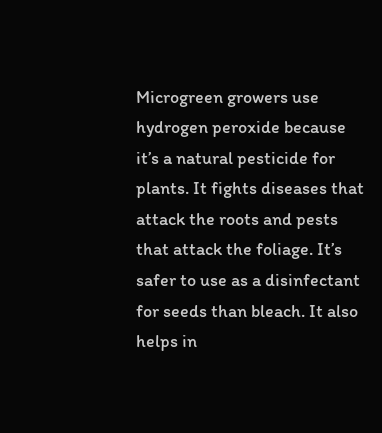Microgreen growers use hydrogen peroxide because it’s a natural pesticide for plants. It fights diseases that attack the roots and pests that attack the foliage. It’s safer to use as a disinfectant for seeds than bleach. It also helps in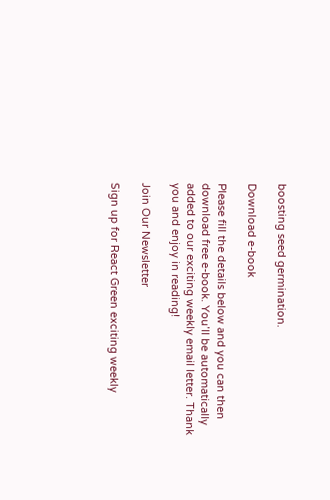boosting seed germination.

Download e-book

Please fill the details below and you can then download free e-book. You’ll be automatically added to our exciting weekly email letter. Thank you and enjoy in reading!

Join Our Newsletter

Sign up for React Green exciting weekly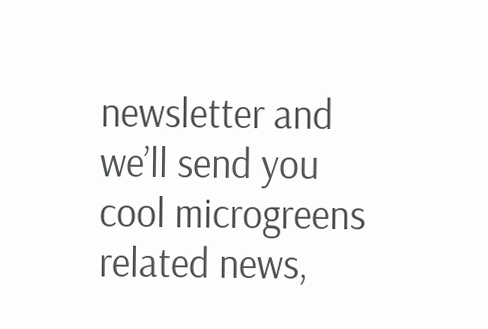newsletter and we’ll send you cool microgreens related news,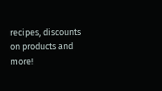recipes, discounts on products and more!